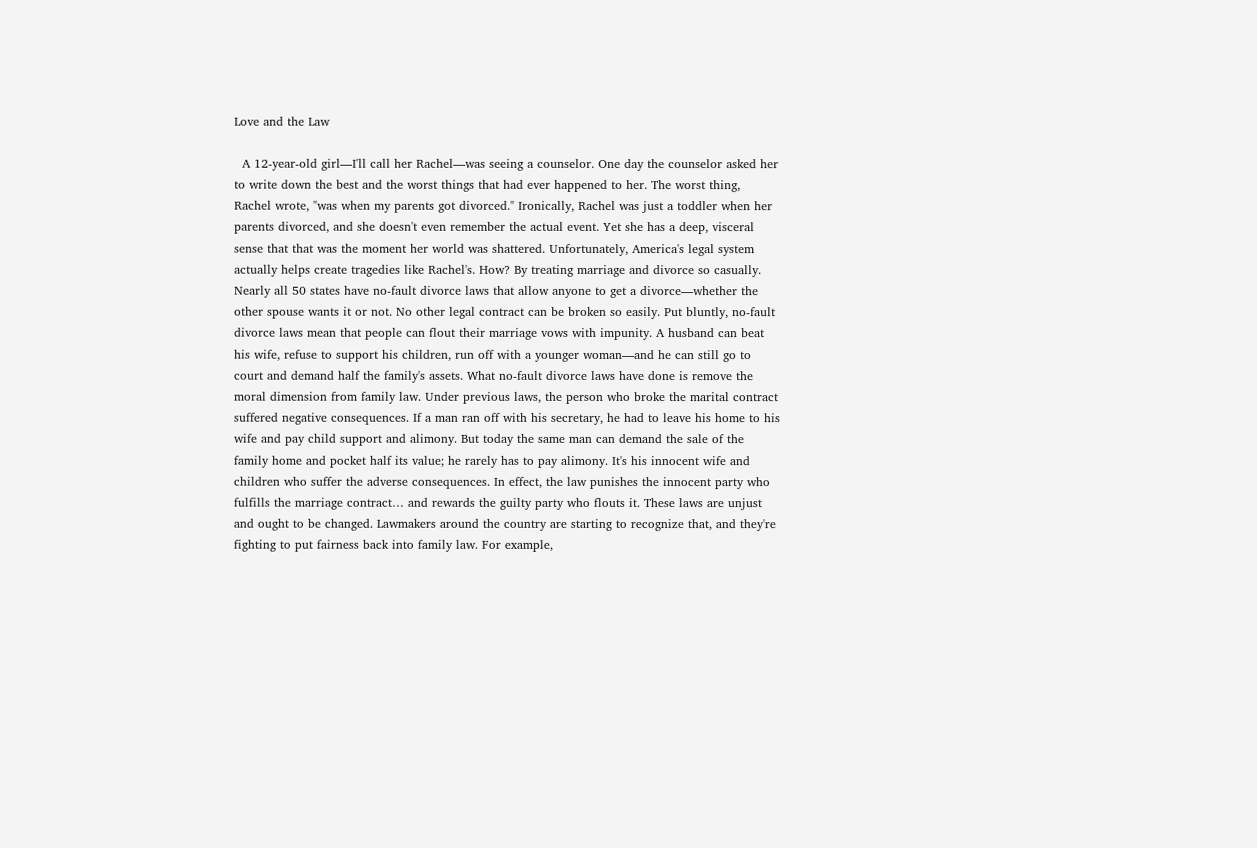Love and the Law

  A 12-year-old girl—I'll call her Rachel—was seeing a counselor. One day the counselor asked her to write down the best and the worst things that had ever happened to her. The worst thing, Rachel wrote, "was when my parents got divorced." Ironically, Rachel was just a toddler when her parents divorced, and she doesn't even remember the actual event. Yet she has a deep, visceral sense that that was the moment her world was shattered. Unfortunately, America's legal system actually helps create tragedies like Rachel's. How? By treating marriage and divorce so casually. Nearly all 50 states have no-fault divorce laws that allow anyone to get a divorce—whether the other spouse wants it or not. No other legal contract can be broken so easily. Put bluntly, no-fault divorce laws mean that people can flout their marriage vows with impunity. A husband can beat his wife, refuse to support his children, run off with a younger woman—and he can still go to court and demand half the family's assets. What no-fault divorce laws have done is remove the moral dimension from family law. Under previous laws, the person who broke the marital contract suffered negative consequences. If a man ran off with his secretary, he had to leave his home to his wife and pay child support and alimony. But today the same man can demand the sale of the family home and pocket half its value; he rarely has to pay alimony. It's his innocent wife and children who suffer the adverse consequences. In effect, the law punishes the innocent party who fulfills the marriage contract… and rewards the guilty party who flouts it. These laws are unjust and ought to be changed. Lawmakers around the country are starting to recognize that, and they're fighting to put fairness back into family law. For example,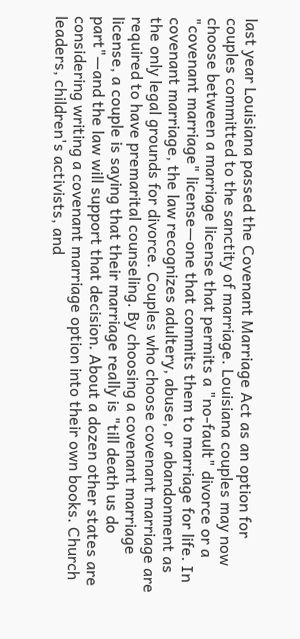last year Louisiana passed the Covenant Marriage Act as an option for couples committed to the sanctity of marriage. Louisiana couples may now choose between a marriage license that permits a "no-fault" divorce or a "covenant marriage" license—one that commits them to marriage for life. In covenant marriage, the law recognizes adultery, abuse, or abandonment as the only legal grounds for divorce. Couples who choose covenant marriage are required to have premarital counseling. By choosing a covenant marriage license, a couple is saying that their marriage really is "till death us do part"—and the law will support that decision. About a dozen other states are considering writing a covenant marriage option into their own books. Church leaders, children's activists, and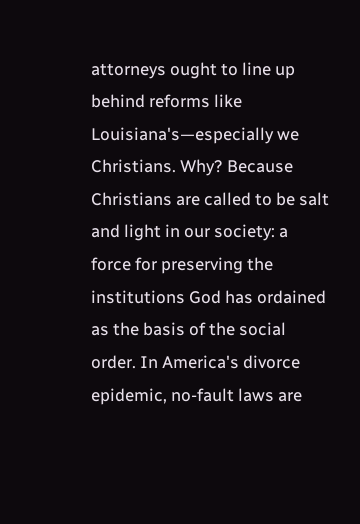attorneys ought to line up behind reforms like Louisiana's—especially we Christians. Why? Because Christians are called to be salt and light in our society: a force for preserving the institutions God has ordained as the basis of the social order. In America's divorce epidemic, no-fault laws are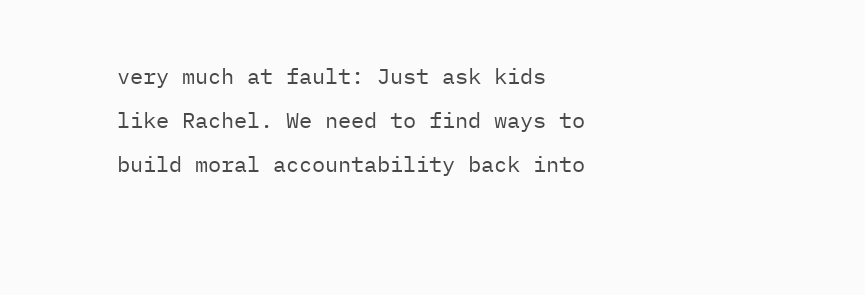very much at fault: Just ask kids like Rachel. We need to find ways to build moral accountability back into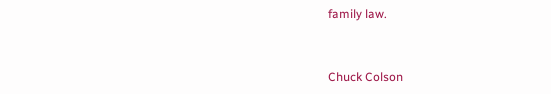family law.


Chuck Colson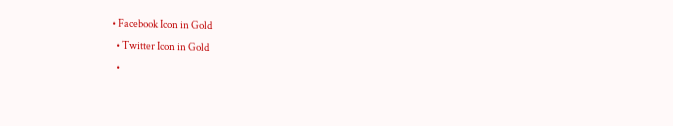• Facebook Icon in Gold
  • Twitter Icon in Gold
  •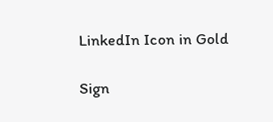LinkedIn Icon in Gold

Sign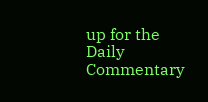up for the Daily Commentary